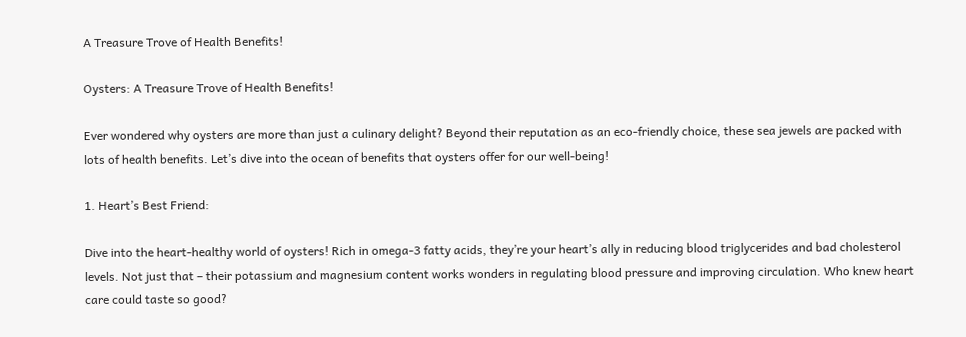A Treasure Trove of Health Benefits!

Oysters: A Treasure Trove of Health Benefits!

Ever wondered why oysters are more than just a culinary delight? Beyond their reputation as an eco-friendly choice, these sea jewels are packed with lots of health benefits. Let’s dive into the ocean of benefits that oysters offer for our well-being!

1. Heart’s Best Friend:

Dive into the heart-healthy world of oysters! Rich in omega-3 fatty acids, they’re your heart’s ally in reducing blood triglycerides and bad cholesterol levels. Not just that – their potassium and magnesium content works wonders in regulating blood pressure and improving circulation. Who knew heart care could taste so good?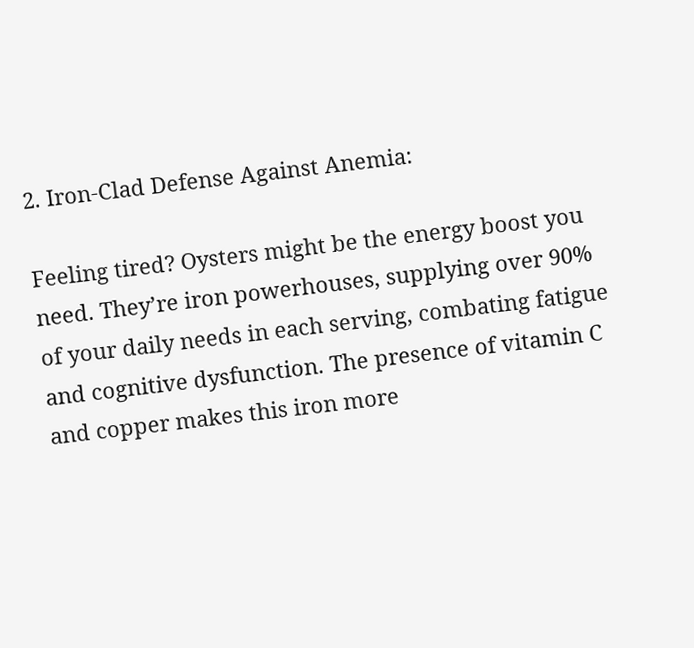2. Iron-Clad Defense Against Anemia:

Feeling tired? Oysters might be the energy boost you need. They’re iron powerhouses, supplying over 90% of your daily needs in each serving, combating fatigue and cognitive dysfunction. The presence of vitamin C and copper makes this iron more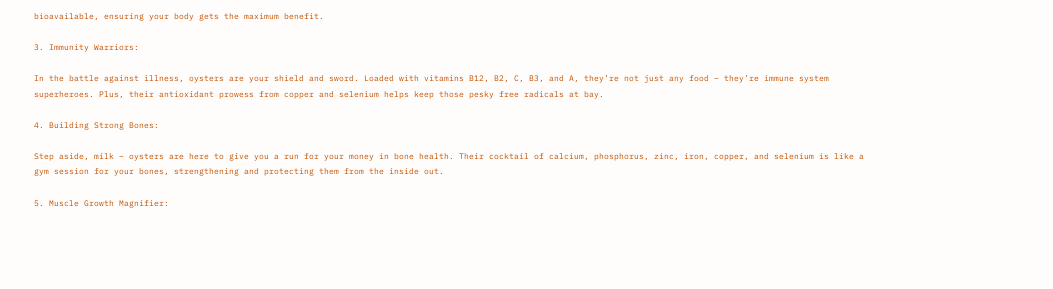bioavailable, ensuring your body gets the maximum benefit.

3. Immunity Warriors:

In the battle against illness, oysters are your shield and sword. Loaded with vitamins B12, B2, C, B3, and A, they’re not just any food – they’re immune system superheroes. Plus, their antioxidant prowess from copper and selenium helps keep those pesky free radicals at bay.

4. Building Strong Bones:

Step aside, milk – oysters are here to give you a run for your money in bone health. Their cocktail of calcium, phosphorus, zinc, iron, copper, and selenium is like a gym session for your bones, strengthening and protecting them from the inside out.

5. Muscle Growth Magnifier: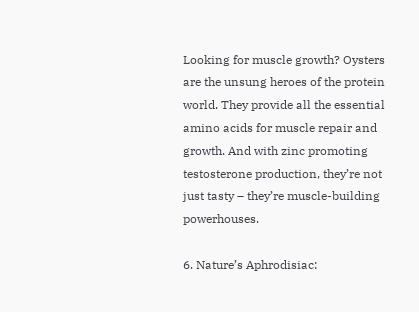Looking for muscle growth? Oysters are the unsung heroes of the protein world. They provide all the essential amino acids for muscle repair and growth. And with zinc promoting testosterone production, they’re not just tasty – they’re muscle-building powerhouses.

6. Nature’s Aphrodisiac: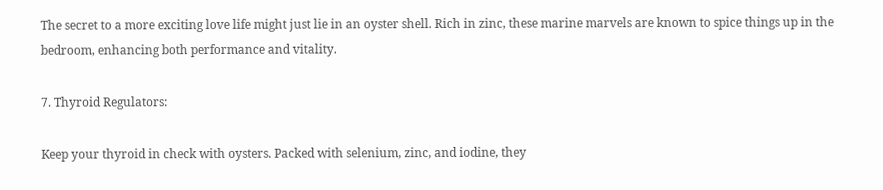The secret to a more exciting love life might just lie in an oyster shell. Rich in zinc, these marine marvels are known to spice things up in the bedroom, enhancing both performance and vitality.

7. Thyroid Regulators:

Keep your thyroid in check with oysters. Packed with selenium, zinc, and iodine, they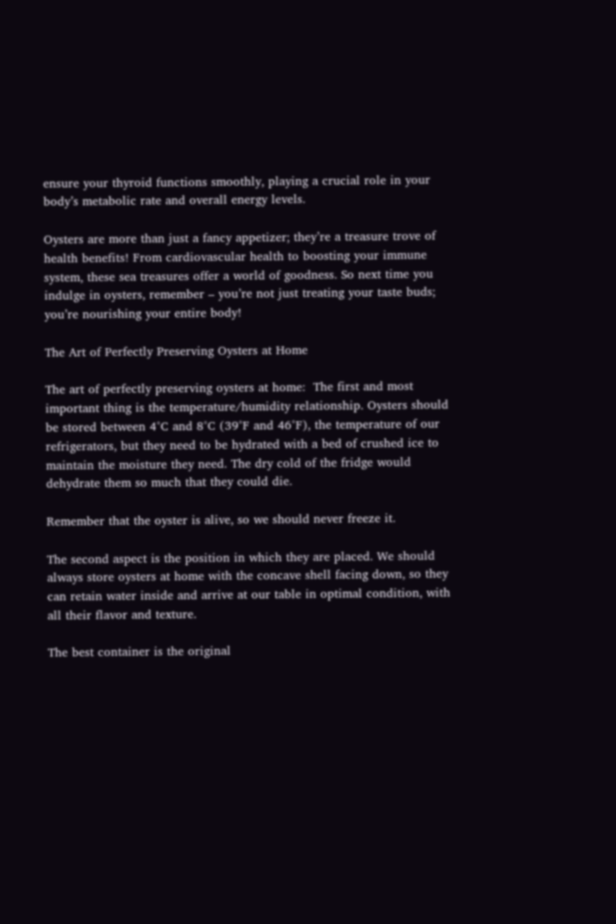ensure your thyroid functions smoothly, playing a crucial role in your body’s metabolic rate and overall energy levels.

Oysters are more than just a fancy appetizer; they’re a treasure trove of health benefits! From cardiovascular health to boosting your immune system, these sea treasures offer a world of goodness. So next time you indulge in oysters, remember – you’re not just treating your taste buds; you’re nourishing your entire body!

The Art of Perfectly Preserving Oysters at Home

The art of perfectly preserving oysters at home:  The first and most important thing is the temperature/humidity relationship. Oysters should be stored between 4°C and 8°C (39°F and 46°F), the temperature of our refrigerators, but they need to be hydrated with a bed of crushed ice to maintain the moisture they need. The dry cold of the fridge would dehydrate them so much that they could die.

Remember that the oyster is alive, so we should never freeze it.

The second aspect is the position in which they are placed. We should always store oysters at home with the concave shell facing down, so they can retain water inside and arrive at our table in optimal condition, with all their flavor and texture.

The best container is the original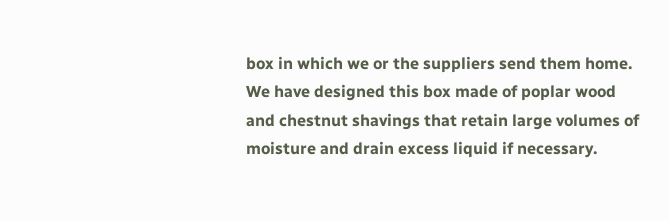box in which we or the suppliers send them home. We have designed this box made of poplar wood and chestnut shavings that retain large volumes of moisture and drain excess liquid if necessary.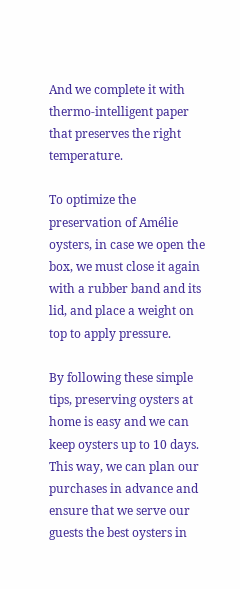And we complete it with thermo-intelligent paper that preserves the right temperature.

To optimize the preservation of Amélie oysters, in case we open the box, we must close it again with a rubber band and its lid, and place a weight on top to apply pressure.

By following these simple tips, preserving oysters at home is easy and we can keep oysters up to 10 days.  This way, we can plan our purchases in advance and ensure that we serve our guests the best oysters in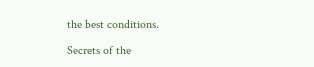the best conditions.

Secrets of the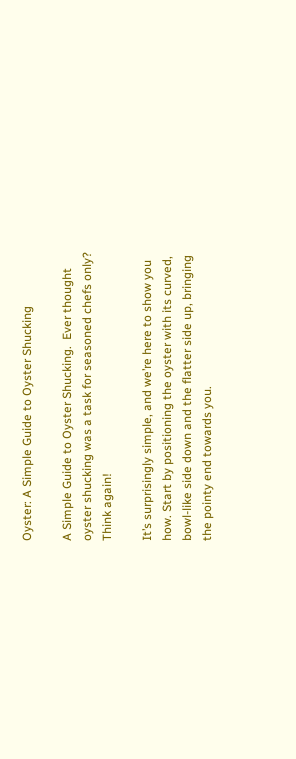Oyster: A Simple Guide to Oyster Shucking

A Simple Guide to Oyster Shucking.  Ever thought oyster shucking was a task for seasoned chefs only? Think again!

It’s surprisingly simple, and we’re here to show you how. Start by positioning the oyster with its curved, bowl-like side down and the flatter side up, bringing the pointy end towards you.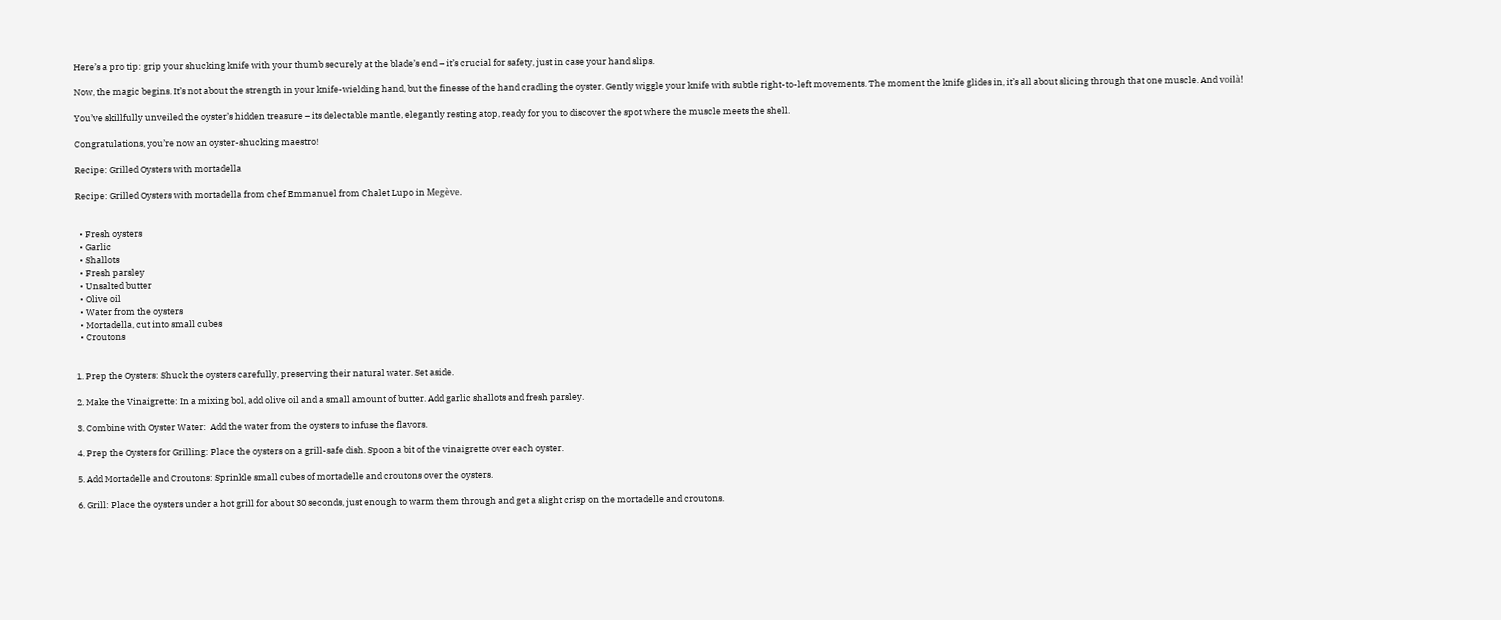Here’s a pro tip: grip your shucking knife with your thumb securely at the blade’s end – it’s crucial for safety, just in case your hand slips.

Now, the magic begins. It’s not about the strength in your knife-wielding hand, but the finesse of the hand cradling the oyster. Gently wiggle your knife with subtle right-to-left movements. The moment the knife glides in, it’s all about slicing through that one muscle. And voilà!

You’ve skillfully unveiled the oyster’s hidden treasure – its delectable mantle, elegantly resting atop, ready for you to discover the spot where the muscle meets the shell.

Congratulations, you’re now an oyster-shucking maestro!

Recipe: Grilled Oysters with mortadella

Recipe: Grilled Oysters with mortadella from chef Emmanuel from Chalet Lupo in Megève.


  • Fresh oysters
  • Garlic
  • Shallots
  • Fresh parsley
  • Unsalted butter
  • Olive oil
  • Water from the oysters
  • Mortadella, cut into small cubes
  • Croutons


1. Prep the Oysters: Shuck the oysters carefully, preserving their natural water. Set aside.

2. Make the Vinaigrette: In a mixing bol, add olive oil and a small amount of butter. Add garlic shallots and fresh parsley.

3. Combine with Oyster Water:  Add the water from the oysters to infuse the flavors.

4. Prep the Oysters for Grilling: Place the oysters on a grill-safe dish. Spoon a bit of the vinaigrette over each oyster.

5. Add Mortadelle and Croutons: Sprinkle small cubes of mortadelle and croutons over the oysters.

6. Grill: Place the oysters under a hot grill for about 30 seconds, just enough to warm them through and get a slight crisp on the mortadelle and croutons.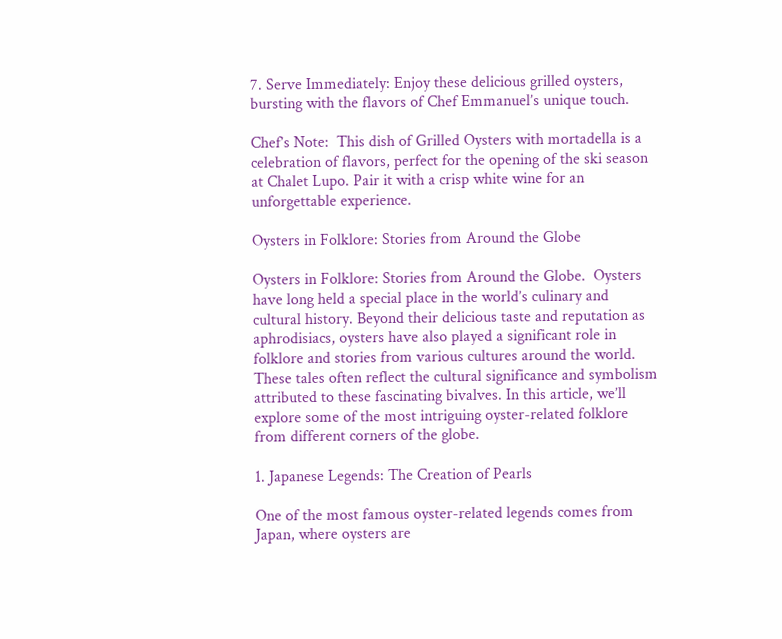7. Serve Immediately: Enjoy these delicious grilled oysters, bursting with the flavors of Chef Emmanuel’s unique touch.

Chef’s Note:  This dish of Grilled Oysters with mortadella is a celebration of flavors, perfect for the opening of the ski season at Chalet Lupo. Pair it with a crisp white wine for an unforgettable experience.

Oysters in Folklore: Stories from Around the Globe

Oysters in Folklore: Stories from Around the Globe.  Oysters have long held a special place in the world’s culinary and cultural history. Beyond their delicious taste and reputation as aphrodisiacs, oysters have also played a significant role in folklore and stories from various cultures around the world. These tales often reflect the cultural significance and symbolism attributed to these fascinating bivalves. In this article, we’ll explore some of the most intriguing oyster-related folklore from different corners of the globe.

1. Japanese Legends: The Creation of Pearls

One of the most famous oyster-related legends comes from Japan, where oysters are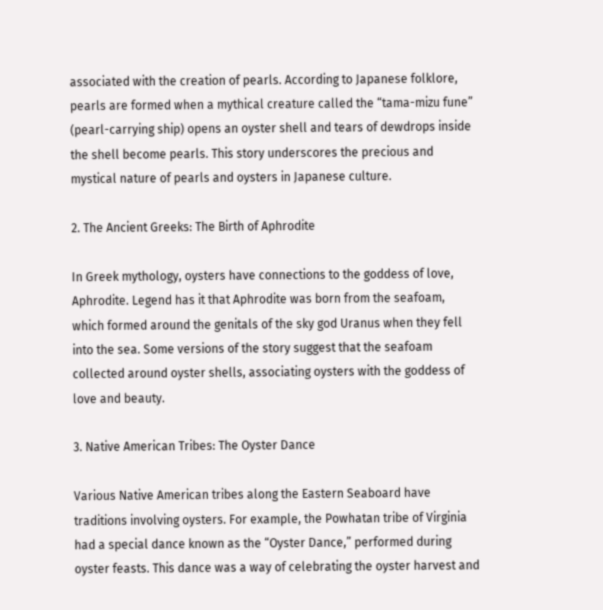associated with the creation of pearls. According to Japanese folklore, pearls are formed when a mythical creature called the “tama-mizu fune” (pearl-carrying ship) opens an oyster shell and tears of dewdrops inside the shell become pearls. This story underscores the precious and mystical nature of pearls and oysters in Japanese culture.

2. The Ancient Greeks: The Birth of Aphrodite

In Greek mythology, oysters have connections to the goddess of love, Aphrodite. Legend has it that Aphrodite was born from the seafoam, which formed around the genitals of the sky god Uranus when they fell into the sea. Some versions of the story suggest that the seafoam collected around oyster shells, associating oysters with the goddess of love and beauty.

3. Native American Tribes: The Oyster Dance

Various Native American tribes along the Eastern Seaboard have traditions involving oysters. For example, the Powhatan tribe of Virginia had a special dance known as the “Oyster Dance,” performed during oyster feasts. This dance was a way of celebrating the oyster harvest and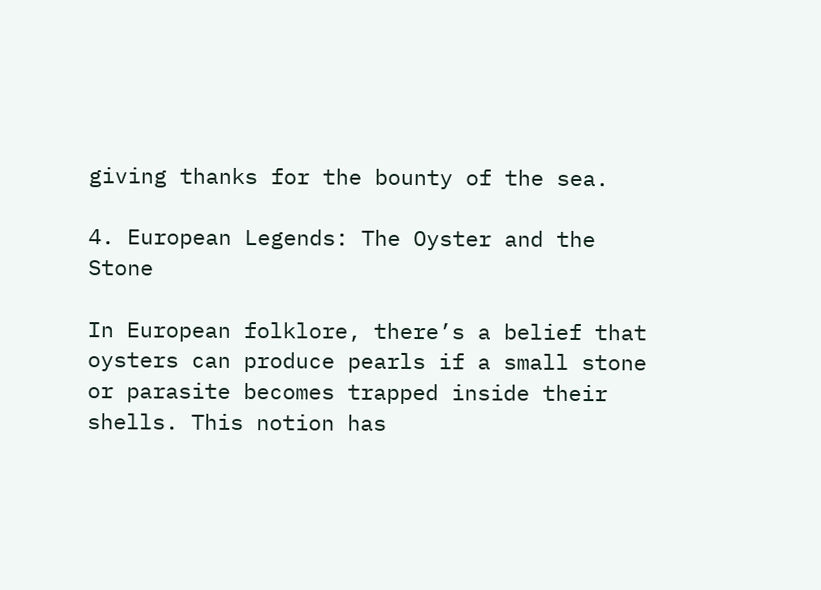giving thanks for the bounty of the sea.

4. European Legends: The Oyster and the Stone

In European folklore, there’s a belief that oysters can produce pearls if a small stone or parasite becomes trapped inside their shells. This notion has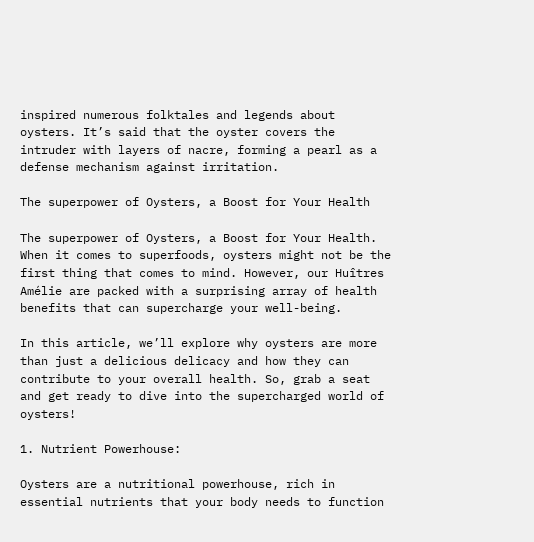inspired numerous folktales and legends about oysters. It’s said that the oyster covers the intruder with layers of nacre, forming a pearl as a defense mechanism against irritation.

The superpower of Oysters, a Boost for Your Health

The superpower of Oysters, a Boost for Your Health.  When it comes to superfoods, oysters might not be the first thing that comes to mind. However, our Huîtres Amélie are packed with a surprising array of health benefits that can supercharge your well-being.

In this article, we’ll explore why oysters are more than just a delicious delicacy and how they can contribute to your overall health. So, grab a seat and get ready to dive into the supercharged world of oysters!

1. Nutrient Powerhouse:

Oysters are a nutritional powerhouse, rich in essential nutrients that your body needs to function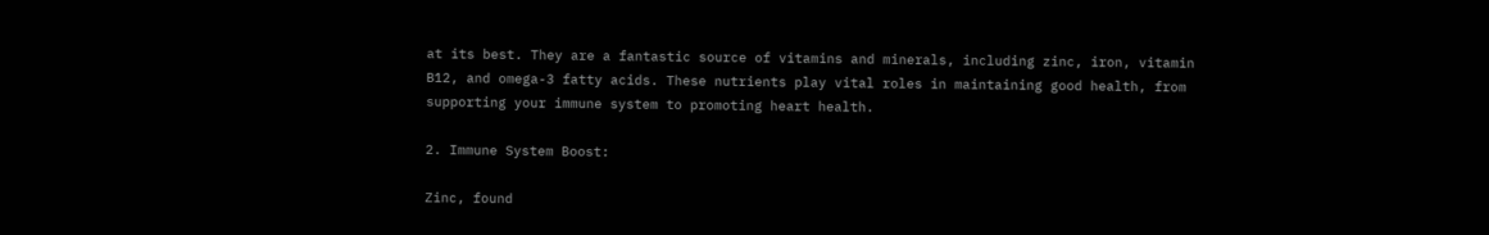at its best. They are a fantastic source of vitamins and minerals, including zinc, iron, vitamin B12, and omega-3 fatty acids. These nutrients play vital roles in maintaining good health, from supporting your immune system to promoting heart health.

2. Immune System Boost:

Zinc, found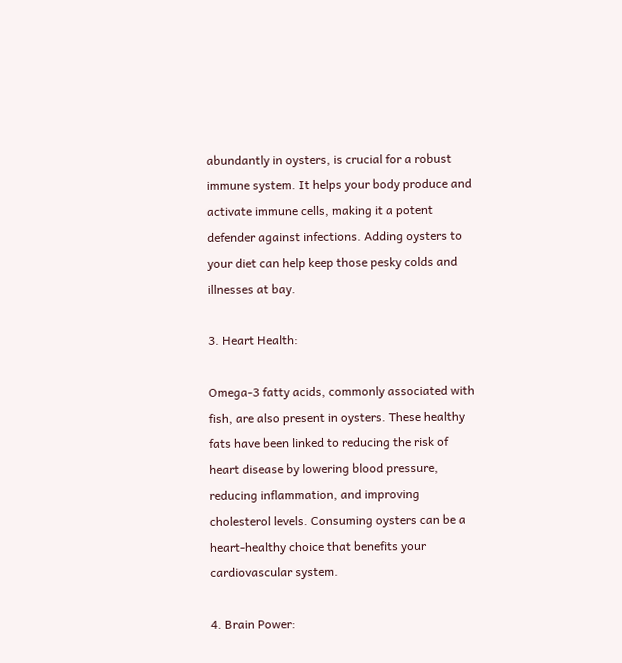abundantly in oysters, is crucial for a robust immune system. It helps your body produce and activate immune cells, making it a potent defender against infections. Adding oysters to your diet can help keep those pesky colds and illnesses at bay.

3. Heart Health:

Omega-3 fatty acids, commonly associated with fish, are also present in oysters. These healthy fats have been linked to reducing the risk of heart disease by lowering blood pressure, reducing inflammation, and improving cholesterol levels. Consuming oysters can be a heart-healthy choice that benefits your cardiovascular system.

4. Brain Power: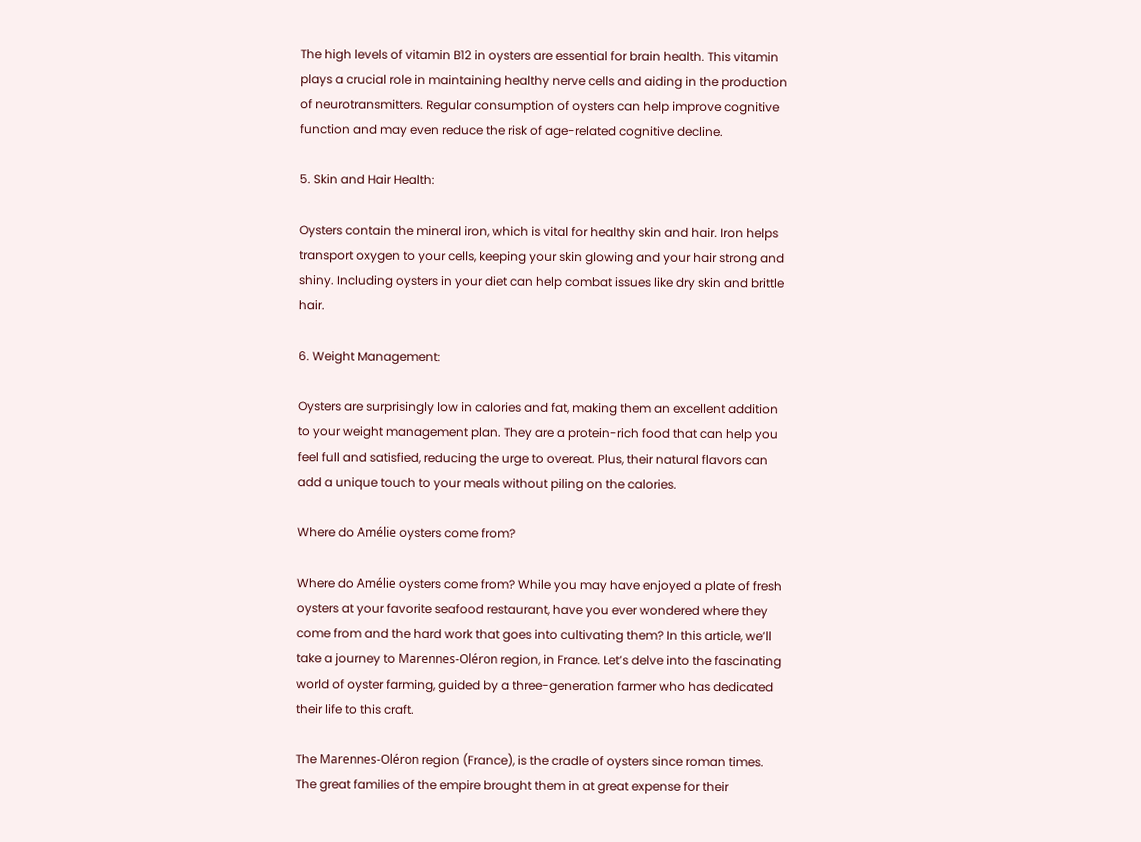The high levels of vitamin B12 in oysters are essential for brain health. This vitamin plays a crucial role in maintaining healthy nerve cells and aiding in the production of neurotransmitters. Regular consumption of oysters can help improve cognitive function and may even reduce the risk of age-related cognitive decline.

5. Skin and Hair Health:

Oysters contain the mineral iron, which is vital for healthy skin and hair. Iron helps transport oxygen to your cells, keeping your skin glowing and your hair strong and shiny. Including oysters in your diet can help combat issues like dry skin and brittle hair.

6. Weight Management:

Oysters are surprisingly low in calories and fat, making them an excellent addition to your weight management plan. They are a protein-rich food that can help you feel full and satisfied, reducing the urge to overeat. Plus, their natural flavors can add a unique touch to your meals without piling on the calories.

Where do Amélie oysters come from?

Where do Amélie oysters come from? While you may have enjoyed a plate of fresh oysters at your favorite seafood restaurant, have you ever wondered where they come from and the hard work that goes into cultivating them? In this article, we’ll take a journey to Marennes-Oléron region, in France. Let’s delve into the fascinating world of oyster farming, guided by a three-generation farmer who has dedicated their life to this craft.

The Marennes-Oléron region (France), is the cradle of oysters since roman times. The great families of the empire brought them in at great expense for their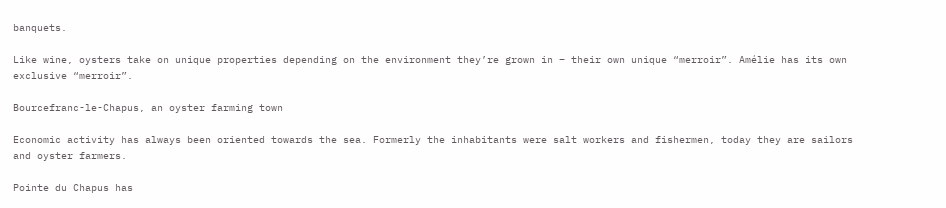banquets.

Like wine, oysters take on unique properties depending on the environment they’re grown in – their own unique “merroir”. Amélie has its own exclusive “merroir”.

Bourcefranc-le-Chapus, an oyster farming town

Economic activity has always been oriented towards the sea. Formerly the inhabitants were salt workers and fishermen, today they are sailors and oyster farmers.

Pointe du Chapus has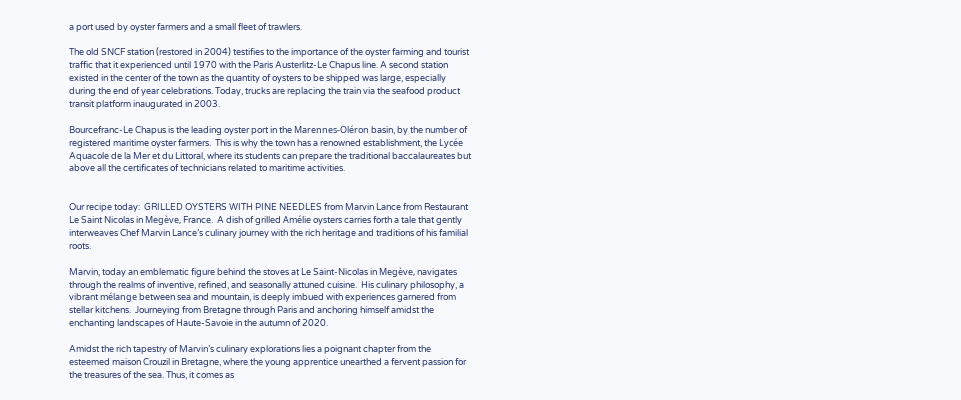a port used by oyster farmers and a small fleet of trawlers.

The old SNCF station (restored in 2004) testifies to the importance of the oyster farming and tourist traffic that it experienced until 1970 with the Paris Austerlitz-Le Chapus line. A second station existed in the center of the town as the quantity of oysters to be shipped was large, especially during the end of year celebrations. Today, trucks are replacing the train via the seafood product transit platform inaugurated in 2003.

Bourcefranc-Le Chapus is the leading oyster port in the Marennes-Oléron basin, by the number of registered maritime oyster farmers.  This is why the town has a renowned establishment, the Lycée Aquacole de la Mer et du Littoral, where its students can prepare the traditional baccalaureates but above all the certificates of technicians related to maritime activities.


Our recipe today:  GRILLED OYSTERS WITH PINE NEEDLES from Marvin Lance from Restaurant Le Saint Nicolas in Megève, France.  A dish of grilled Amélie oysters carries forth a tale that gently interweaves Chef Marvin Lance’s culinary journey with the rich heritage and traditions of his familial roots.

Marvin, today an emblematic figure behind the stoves at Le Saint-Nicolas in Megève, navigates through the realms of inventive, refined, and seasonally attuned cuisine.  His culinary philosophy, a vibrant mélange between sea and mountain, is deeply imbued with experiences garnered from stellar kitchens.  Journeying from Bretagne through Paris and anchoring himself amidst the enchanting landscapes of Haute-Savoie in the autumn of 2020.

Amidst the rich tapestry of Marvin’s culinary explorations lies a poignant chapter from the esteemed maison Crouzil in Bretagne, where the young apprentice unearthed a fervent passion for the treasures of the sea. Thus, it comes as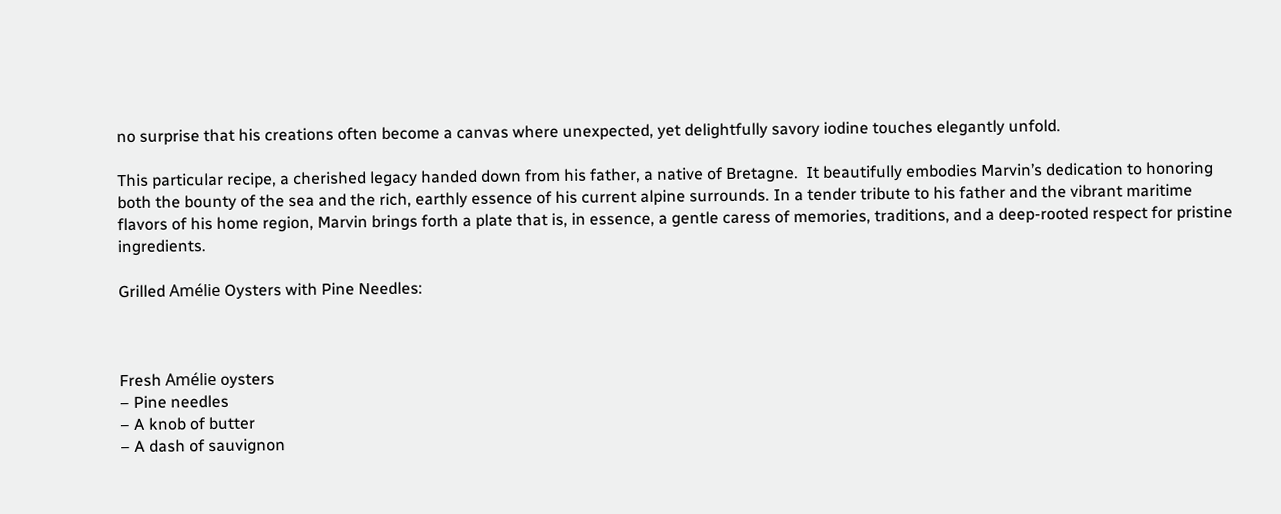no surprise that his creations often become a canvas where unexpected, yet delightfully savory iodine touches elegantly unfold.

This particular recipe, a cherished legacy handed down from his father, a native of Bretagne.  It beautifully embodies Marvin’s dedication to honoring both the bounty of the sea and the rich, earthly essence of his current alpine surrounds. In a tender tribute to his father and the vibrant maritime flavors of his home region, Marvin brings forth a plate that is, in essence, a gentle caress of memories, traditions, and a deep-rooted respect for pristine ingredients.

Grilled Amélie Oysters with Pine Needles:



Fresh Amélie oysters
– Pine needles
– A knob of butter
– A dash of sauvignon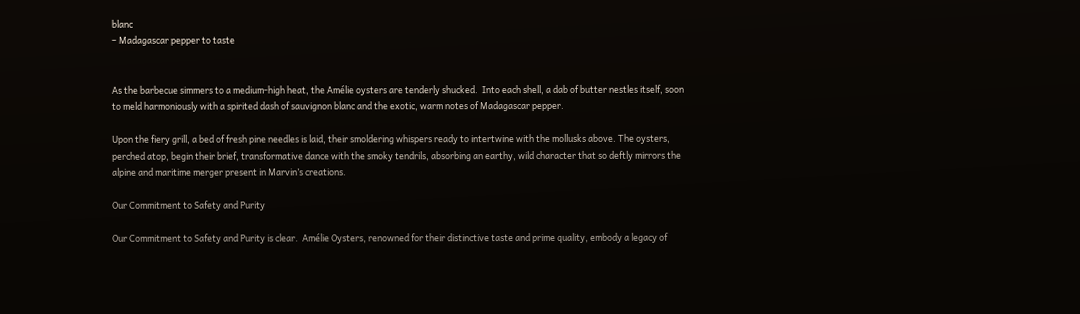blanc
– Madagascar pepper to taste


As the barbecue simmers to a medium-high heat, the Amélie oysters are tenderly shucked.  Into each shell, a dab of butter nestles itself, soon to meld harmoniously with a spirited dash of sauvignon blanc and the exotic, warm notes of Madagascar pepper.

Upon the fiery grill, a bed of fresh pine needles is laid, their smoldering whispers ready to intertwine with the mollusks above. The oysters, perched atop, begin their brief, transformative dance with the smoky tendrils, absorbing an earthy, wild character that so deftly mirrors the alpine and maritime merger present in Marvin’s creations.

Our Commitment to Safety and Purity

Our Commitment to Safety and Purity is clear.  Amélie Oysters, renowned for their distinctive taste and prime quality, embody a legacy of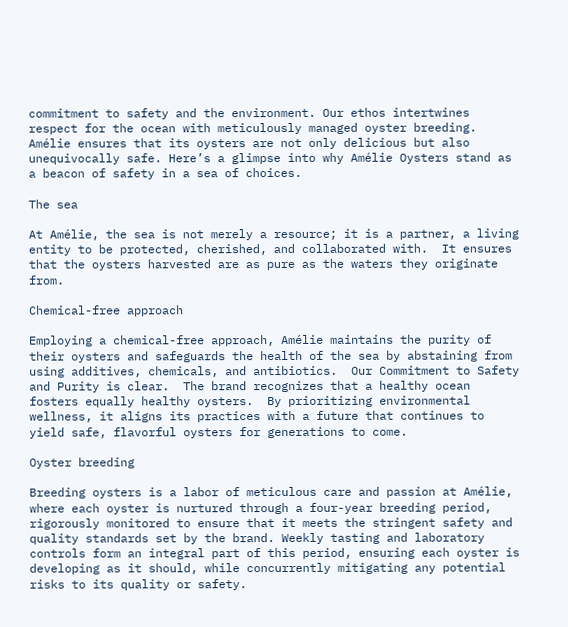commitment to safety and the environment. Our ethos intertwines respect for the ocean with meticulously managed oyster breeding.  Amélie ensures that its oysters are not only delicious but also unequivocally safe. Here’s a glimpse into why Amélie Oysters stand as a beacon of safety in a sea of choices.

The sea

At Amélie, the sea is not merely a resource; it is a partner, a living entity to be protected, cherished, and collaborated with.  It ensures that the oysters harvested are as pure as the waters they originate from.

Chemical-free approach

Employing a chemical-free approach, Amélie maintains the purity of their oysters and safeguards the health of the sea by abstaining from using additives, chemicals, and antibiotics.  Our Commitment to Safety and Purity is clear.  The brand recognizes that a healthy ocean fosters equally healthy oysters.  By prioritizing environmental wellness, it aligns its practices with a future that continues to yield safe, flavorful oysters for generations to come.

Oyster breeding

Breeding oysters is a labor of meticulous care and passion at Amélie, where each oyster is nurtured through a four-year breeding period, rigorously monitored to ensure that it meets the stringent safety and quality standards set by the brand. Weekly tasting and laboratory controls form an integral part of this period, ensuring each oyster is developing as it should, while concurrently mitigating any potential risks to its quality or safety.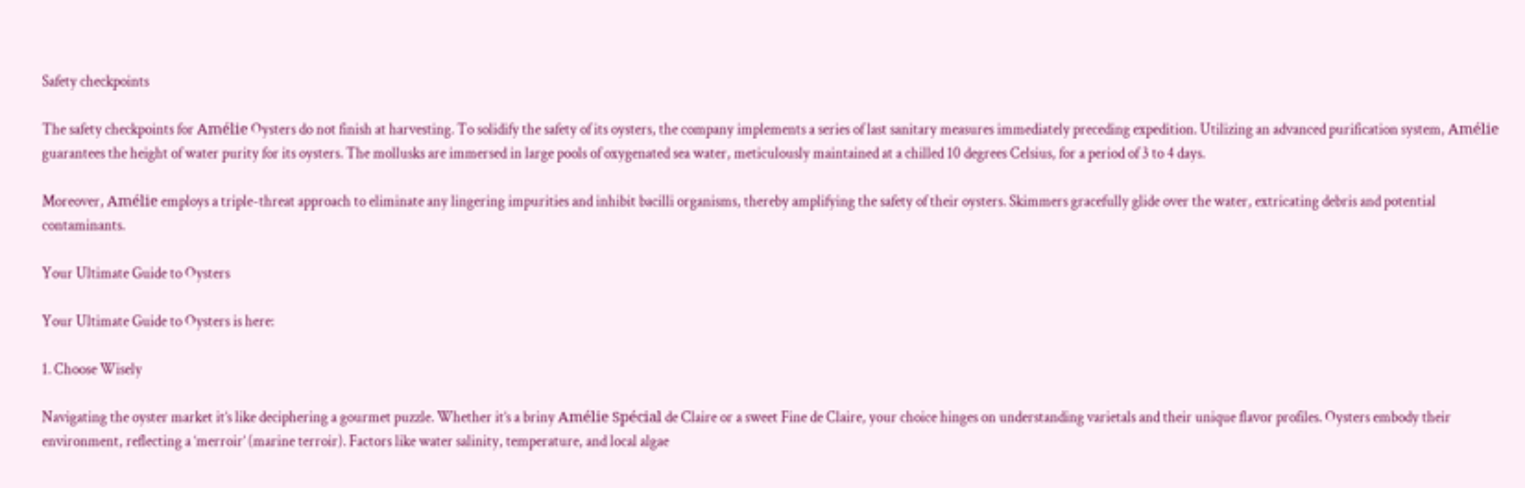Safety checkpoints

The safety checkpoints for Amélie Oysters do not finish at harvesting. To solidify the safety of its oysters, the company implements a series of last sanitary measures immediately preceding expedition. Utilizing an advanced purification system, Amélie guarantees the height of water purity for its oysters. The mollusks are immersed in large pools of oxygenated sea water, meticulously maintained at a chilled 10 degrees Celsius, for a period of 3 to 4 days.

Moreover, Amélie employs a triple-threat approach to eliminate any lingering impurities and inhibit bacilli organisms, thereby amplifying the safety of their oysters. Skimmers gracefully glide over the water, extricating debris and potential contaminants.

Your Ultimate Guide to Oysters

Your Ultimate Guide to Oysters is here:

1. Choose Wisely

Navigating the oyster market it’s like deciphering a gourmet puzzle. Whether it’s a briny Amélie Spécial de Claire or a sweet Fine de Claire, your choice hinges on understanding varietals and their unique flavor profiles. Oysters embody their environment, reflecting a ‘merroir’ (marine terroir). Factors like water salinity, temperature, and local algae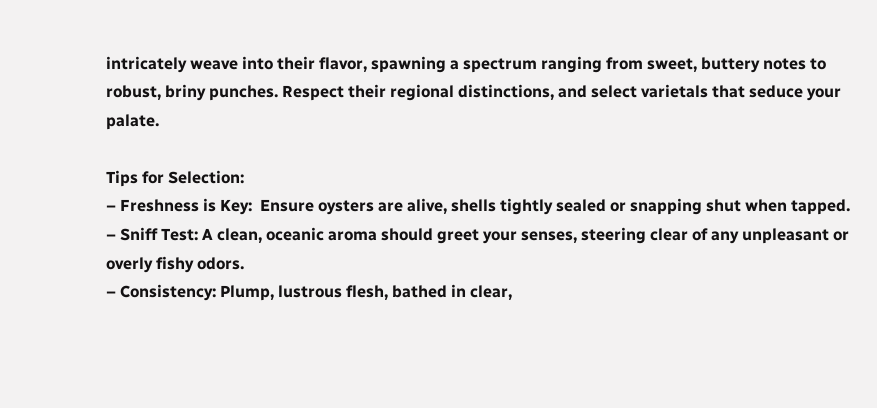intricately weave into their flavor, spawning a spectrum ranging from sweet, buttery notes to robust, briny punches. Respect their regional distinctions, and select varietals that seduce your palate.

Tips for Selection:
– Freshness is Key:  Ensure oysters are alive, shells tightly sealed or snapping shut when tapped.
– Sniff Test: A clean, oceanic aroma should greet your senses, steering clear of any unpleasant or overly fishy odors.
– Consistency: Plump, lustrous flesh, bathed in clear,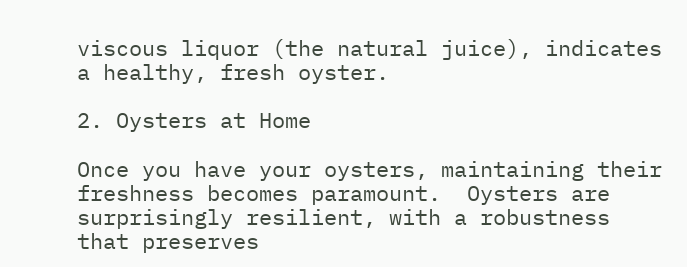viscous liquor (the natural juice), indicates a healthy, fresh oyster.

2. Oysters at Home

Once you have your oysters, maintaining their freshness becomes paramount.  Oysters are surprisingly resilient, with a robustness that preserves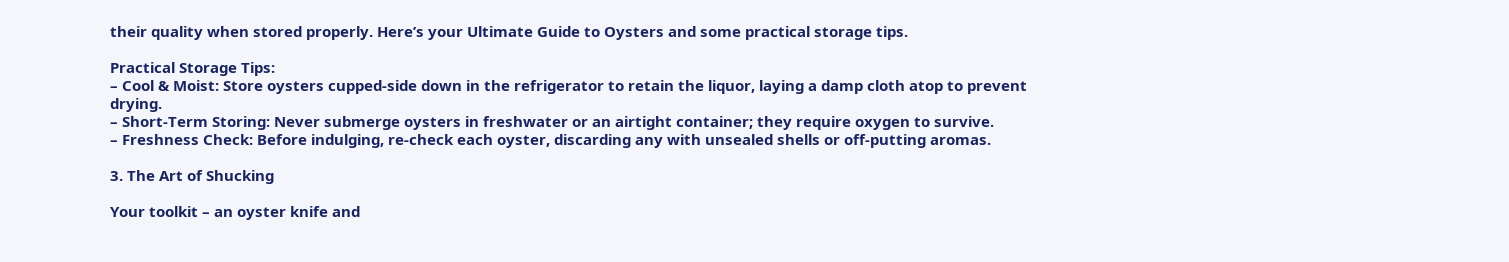their quality when stored properly. Here’s your Ultimate Guide to Oysters and some practical storage tips.

Practical Storage Tips:
– Cool & Moist: Store oysters cupped-side down in the refrigerator to retain the liquor, laying a damp cloth atop to prevent drying.
– Short-Term Storing: Never submerge oysters in freshwater or an airtight container; they require oxygen to survive.
– Freshness Check: Before indulging, re-check each oyster, discarding any with unsealed shells or off-putting aromas.

3. The Art of Shucking

Your toolkit – an oyster knife and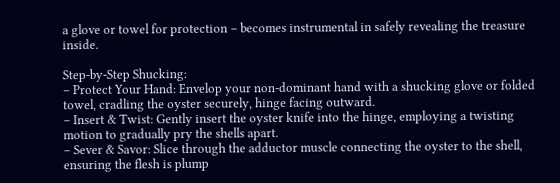a glove or towel for protection – becomes instrumental in safely revealing the treasure inside.

Step-by-Step Shucking:
– Protect Your Hand: Envelop your non-dominant hand with a shucking glove or folded towel, cradling the oyster securely, hinge facing outward.
– Insert & Twist: Gently insert the oyster knife into the hinge, employing a twisting motion to gradually pry the shells apart.
– Sever & Savor: Slice through the adductor muscle connecting the oyster to the shell, ensuring the flesh is plump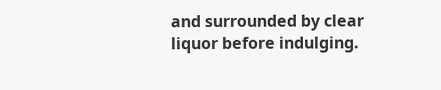and surrounded by clear liquor before indulging.